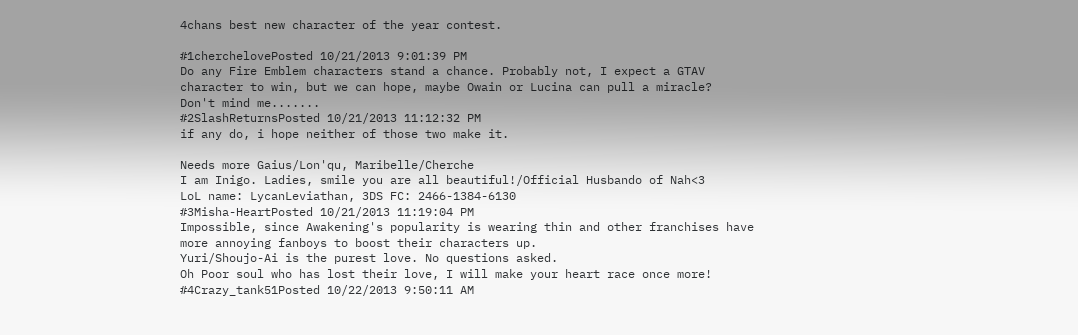4chans best new character of the year contest.

#1cherchelovePosted 10/21/2013 9:01:39 PM
Do any Fire Emblem characters stand a chance. Probably not, I expect a GTAV character to win, but we can hope, maybe Owain or Lucina can pull a miracle?
Don't mind me.......
#2SlashReturnsPosted 10/21/2013 11:12:32 PM
if any do, i hope neither of those two make it.

Needs more Gaius/Lon'qu, Maribelle/Cherche
I am Inigo. Ladies, smile you are all beautiful!/Official Husbando of Nah<3
LoL name: LycanLeviathan, 3DS FC: 2466-1384-6130
#3Misha-HeartPosted 10/21/2013 11:19:04 PM
Impossible, since Awakening's popularity is wearing thin and other franchises have more annoying fanboys to boost their characters up.
Yuri/Shoujo-Ai is the purest love. No questions asked.
Oh Poor soul who has lost their love, I will make your heart race once more!
#4Crazy_tank51Posted 10/22/2013 9:50:11 AM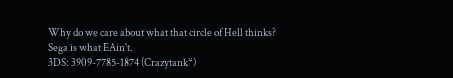Why do we care about what that circle of Hell thinks?
Sega is what EAin't.
3DS: 3909-7785-1874 (Crazytank*)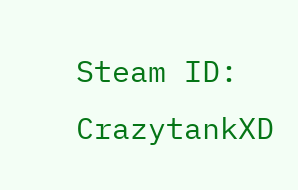Steam ID: CrazytankXD